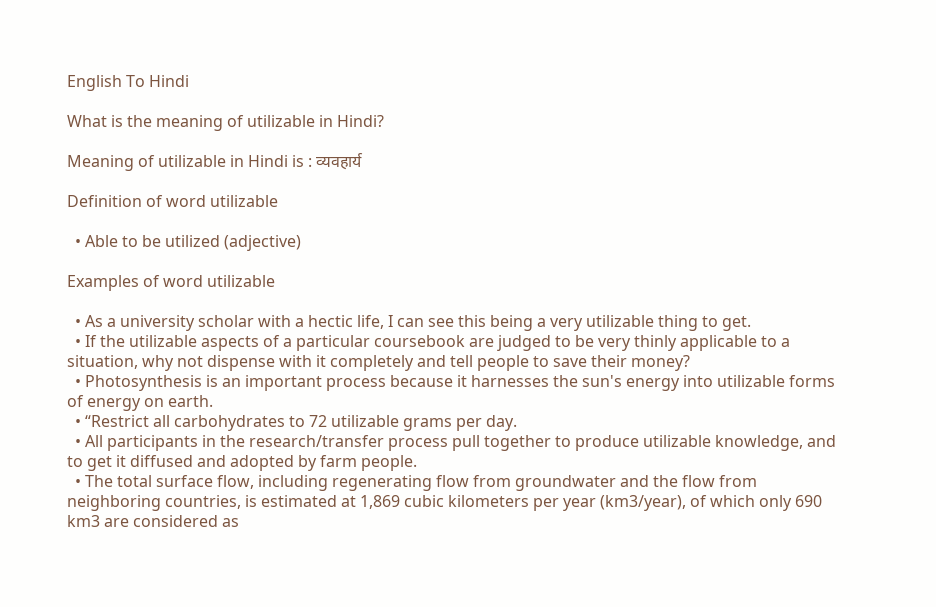English To Hindi

What is the meaning of utilizable in Hindi?

Meaning of utilizable in Hindi is : व्यवहार्य

Definition of word utilizable

  • Able to be utilized (adjective)

Examples of word utilizable

  • As a university scholar with a hectic life, I can see this being a very utilizable thing to get.
  • If the utilizable aspects of a particular coursebook are judged to be very thinly applicable to a situation, why not dispense with it completely and tell people to save their money?
  • Photosynthesis is an important process because it harnesses the sun's energy into utilizable forms of energy on earth.
  • “Restrict all carbohydrates to 72 utilizable grams per day.
  • All participants in the research/transfer process pull together to produce utilizable knowledge, and to get it diffused and adopted by farm people.
  • The total surface flow, including regenerating flow from groundwater and the flow from neighboring countries, is estimated at 1,869 cubic kilometers per year (km3/year), of which only 690 km3 are considered as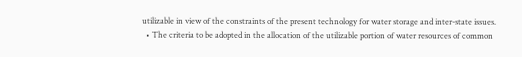utilizable in view of the constraints of the present technology for water storage and inter-state issues.
  • The criteria to be adopted in the allocation of the utilizable portion of water resources of common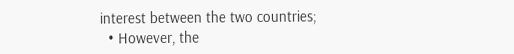interest between the two countries;
  • However, the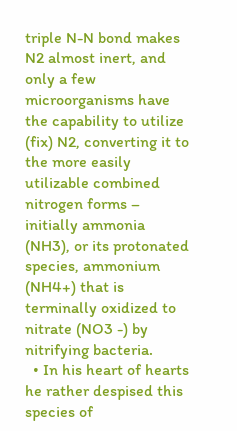triple N-N bond makes N2 almost inert, and only a few microorganisms have the capability to utilize (fix) N2, converting it to the more easily utilizable combined nitrogen forms – initially ammonia (NH3), or its protonated species, ammonium (NH4+) that is terminally oxidized to nitrate (NO3 -) by nitrifying bacteria.
  • In his heart of hearts he rather despised this species of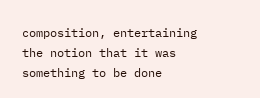composition, entertaining the notion that it was something to be done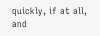quickly, if at all, and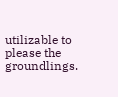utilizable to please the groundlings.